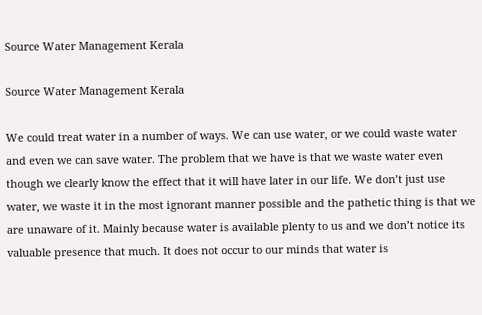Source Water Management Kerala

Source Water Management Kerala

We could treat water in a number of ways. We can use water, or we could waste water and even we can save water. The problem that we have is that we waste water even though we clearly know the effect that it will have later in our life. We don’t just use water, we waste it in the most ignorant manner possible and the pathetic thing is that we are unaware of it. Mainly because water is available plenty to us and we don’t notice its valuable presence that much. It does not occur to our minds that water is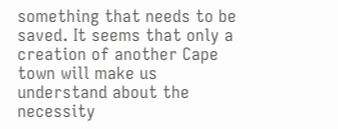something that needs to be saved. It seems that only a creation of another Cape town will make us understand about the necessity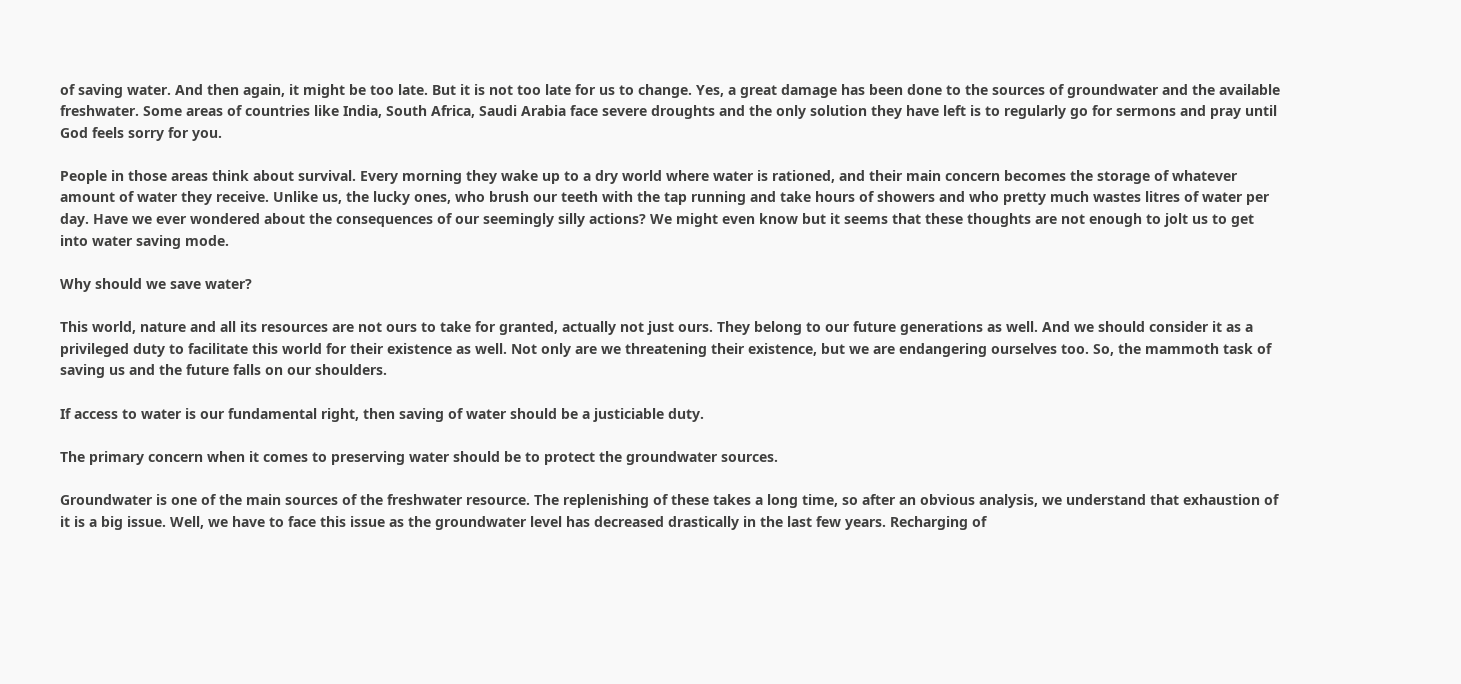of saving water. And then again, it might be too late. But it is not too late for us to change. Yes, a great damage has been done to the sources of groundwater and the available freshwater. Some areas of countries like India, South Africa, Saudi Arabia face severe droughts and the only solution they have left is to regularly go for sermons and pray until God feels sorry for you.

People in those areas think about survival. Every morning they wake up to a dry world where water is rationed, and their main concern becomes the storage of whatever amount of water they receive. Unlike us, the lucky ones, who brush our teeth with the tap running and take hours of showers and who pretty much wastes litres of water per day. Have we ever wondered about the consequences of our seemingly silly actions? We might even know but it seems that these thoughts are not enough to jolt us to get into water saving mode.

Why should we save water?

This world, nature and all its resources are not ours to take for granted, actually not just ours. They belong to our future generations as well. And we should consider it as a privileged duty to facilitate this world for their existence as well. Not only are we threatening their existence, but we are endangering ourselves too. So, the mammoth task of saving us and the future falls on our shoulders.

If access to water is our fundamental right, then saving of water should be a justiciable duty.

The primary concern when it comes to preserving water should be to protect the groundwater sources.

Groundwater is one of the main sources of the freshwater resource. The replenishing of these takes a long time, so after an obvious analysis, we understand that exhaustion of it is a big issue. Well, we have to face this issue as the groundwater level has decreased drastically in the last few years. Recharging of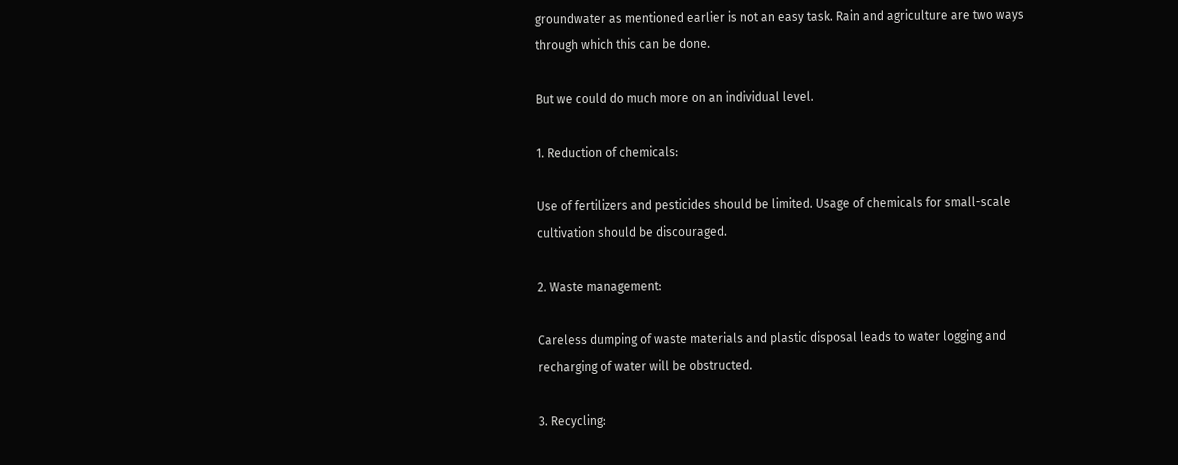groundwater as mentioned earlier is not an easy task. Rain and agriculture are two ways through which this can be done.

But we could do much more on an individual level.

1. Reduction of chemicals:

Use of fertilizers and pesticides should be limited. Usage of chemicals for small-scale cultivation should be discouraged.

2. Waste management:

Careless dumping of waste materials and plastic disposal leads to water logging and recharging of water will be obstructed.

3. Recycling: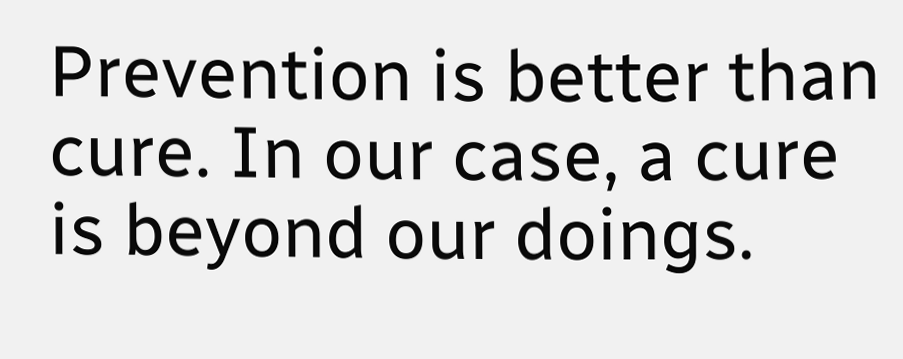Prevention is better than cure. In our case, a cure is beyond our doings.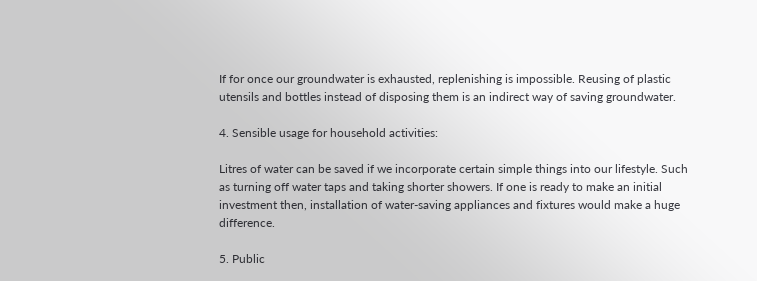If for once our groundwater is exhausted, replenishing is impossible. Reusing of plastic utensils and bottles instead of disposing them is an indirect way of saving groundwater.

4. Sensible usage for household activities:

Litres of water can be saved if we incorporate certain simple things into our lifestyle. Such as turning off water taps and taking shorter showers. If one is ready to make an initial investment then, installation of water-saving appliances and fixtures would make a huge difference.

5. Public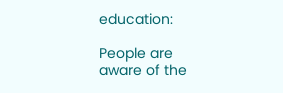education:

People are aware of the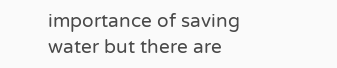importance of saving water but there are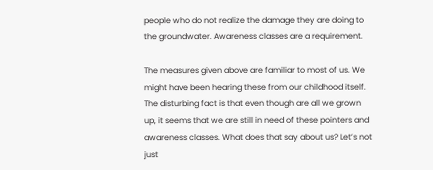people who do not realize the damage they are doing to the groundwater. Awareness classes are a requirement.

The measures given above are familiar to most of us. We might have been hearing these from our childhood itself. The disturbing fact is that even though are all we grown up, it seems that we are still in need of these pointers and awareness classes. What does that say about us? Let’s not just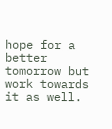hope for a better tomorrow but work towards it as well.